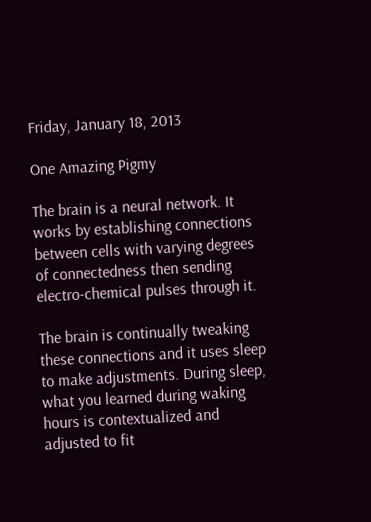Friday, January 18, 2013

One Amazing Pigmy

The brain is a neural network. It works by establishing connections between cells with varying degrees of connectedness then sending electro-chemical pulses through it.

The brain is continually tweaking these connections and it uses sleep to make adjustments. During sleep, what you learned during waking hours is contextualized and adjusted to fit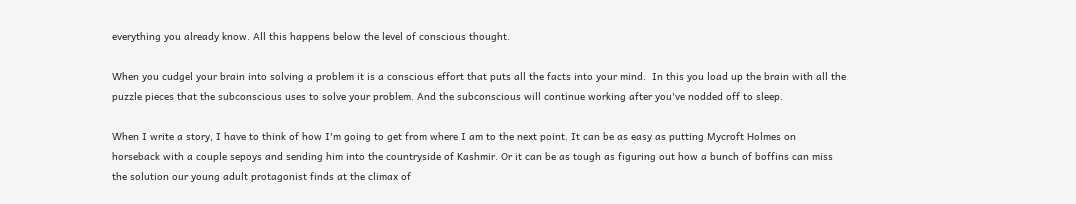everything you already know. All this happens below the level of conscious thought.

When you cudgel your brain into solving a problem it is a conscious effort that puts all the facts into your mind.  In this you load up the brain with all the puzzle pieces that the subconscious uses to solve your problem. And the subconscious will continue working after you've nodded off to sleep.

When I write a story, I have to think of how I'm going to get from where I am to the next point. It can be as easy as putting Mycroft Holmes on horseback with a couple sepoys and sending him into the countryside of Kashmir. Or it can be as tough as figuring out how a bunch of boffins can miss the solution our young adult protagonist finds at the climax of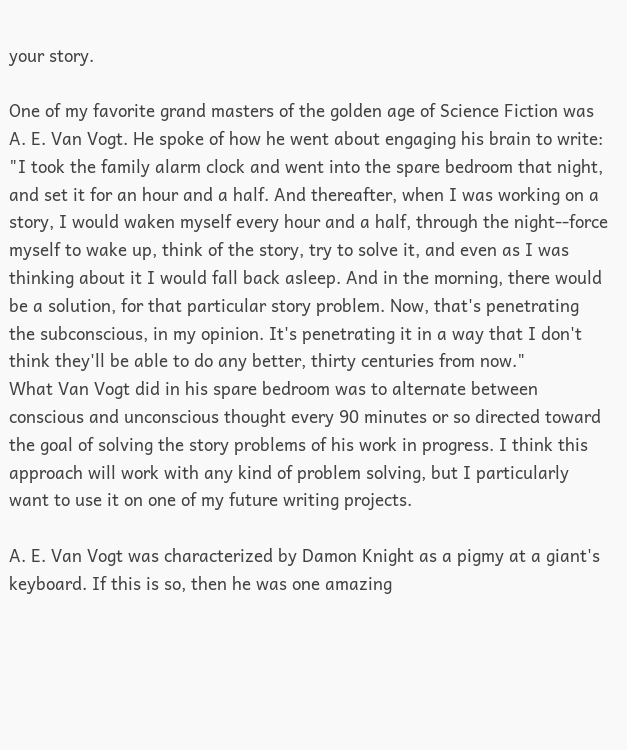your story.

One of my favorite grand masters of the golden age of Science Fiction was A. E. Van Vogt. He spoke of how he went about engaging his brain to write:
"I took the family alarm clock and went into the spare bedroom that night, and set it for an hour and a half. And thereafter, when I was working on a story, I would waken myself every hour and a half, through the night--force myself to wake up, think of the story, try to solve it, and even as I was thinking about it I would fall back asleep. And in the morning, there would be a solution, for that particular story problem. Now, that's penetrating the subconscious, in my opinion. It's penetrating it in a way that I don't think they'll be able to do any better, thirty centuries from now."
What Van Vogt did in his spare bedroom was to alternate between conscious and unconscious thought every 90 minutes or so directed toward the goal of solving the story problems of his work in progress. I think this approach will work with any kind of problem solving, but I particularly want to use it on one of my future writing projects.

A. E. Van Vogt was characterized by Damon Knight as a pigmy at a giant's keyboard. If this is so, then he was one amazing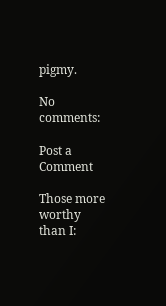pigmy.

No comments:

Post a Comment

Those more worthy than I: